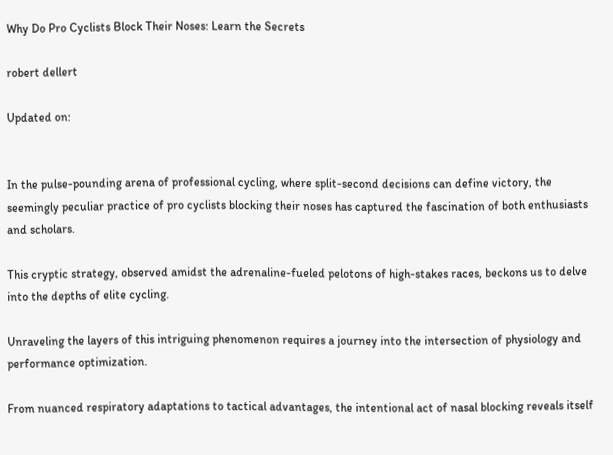Why Do Pro Cyclists Block Their Noses: Learn the Secrets

robert dellert

Updated on:


In the pulse-pounding arena of professional cycling, where split-second decisions can define victory, the seemingly peculiar practice of pro cyclists blocking their noses has captured the fascination of both enthusiasts and scholars.

This cryptic strategy, observed amidst the adrenaline-fueled pelotons of high-stakes races, beckons us to delve into the depths of elite cycling.

Unraveling the layers of this intriguing phenomenon requires a journey into the intersection of physiology and performance optimization.

From nuanced respiratory adaptations to tactical advantages, the intentional act of nasal blocking reveals itself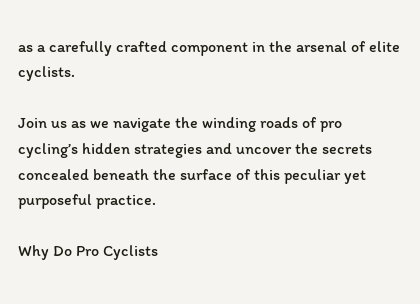as a carefully crafted component in the arsenal of elite cyclists.

Join us as we navigate the winding roads of pro cycling’s hidden strategies and uncover the secrets concealed beneath the surface of this peculiar yet purposeful practice.

Why Do Pro Cyclists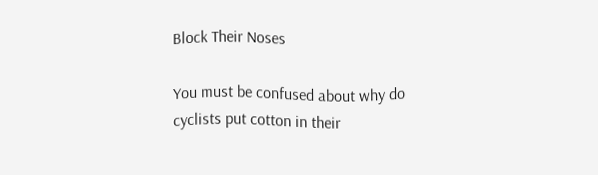Block Their Noses

You must be confused about why do cyclists put cotton in their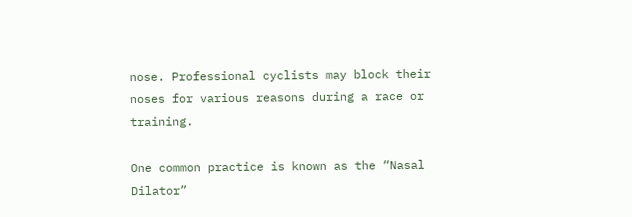nose. Professional cyclists may block their noses for various reasons during a race or training.

One common practice is known as the “Nasal Dilator”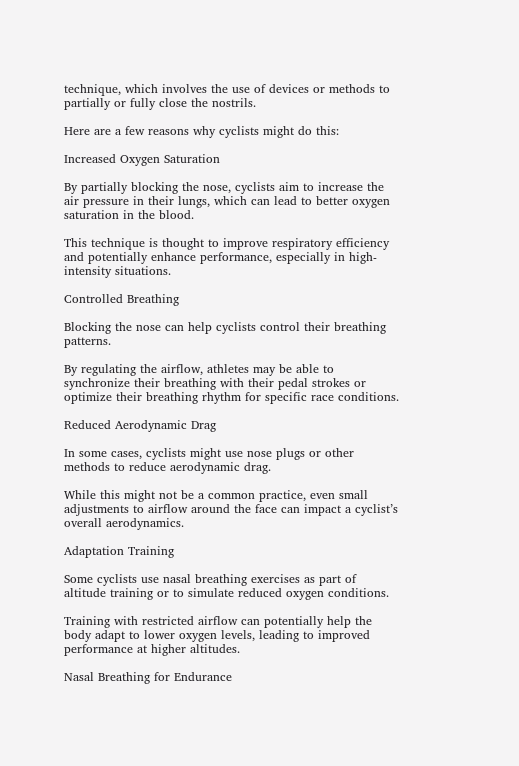technique, which involves the use of devices or methods to partially or fully close the nostrils.

Here are a few reasons why cyclists might do this:

Increased Oxygen Saturation

By partially blocking the nose, cyclists aim to increase the air pressure in their lungs, which can lead to better oxygen saturation in the blood.

This technique is thought to improve respiratory efficiency and potentially enhance performance, especially in high-intensity situations.

Controlled Breathing

Blocking the nose can help cyclists control their breathing patterns.

By regulating the airflow, athletes may be able to synchronize their breathing with their pedal strokes or optimize their breathing rhythm for specific race conditions.

Reduced Aerodynamic Drag

In some cases, cyclists might use nose plugs or other methods to reduce aerodynamic drag.

While this might not be a common practice, even small adjustments to airflow around the face can impact a cyclist’s overall aerodynamics.

Adaptation Training

Some cyclists use nasal breathing exercises as part of altitude training or to simulate reduced oxygen conditions.

Training with restricted airflow can potentially help the body adapt to lower oxygen levels, leading to improved performance at higher altitudes.

Nasal Breathing for Endurance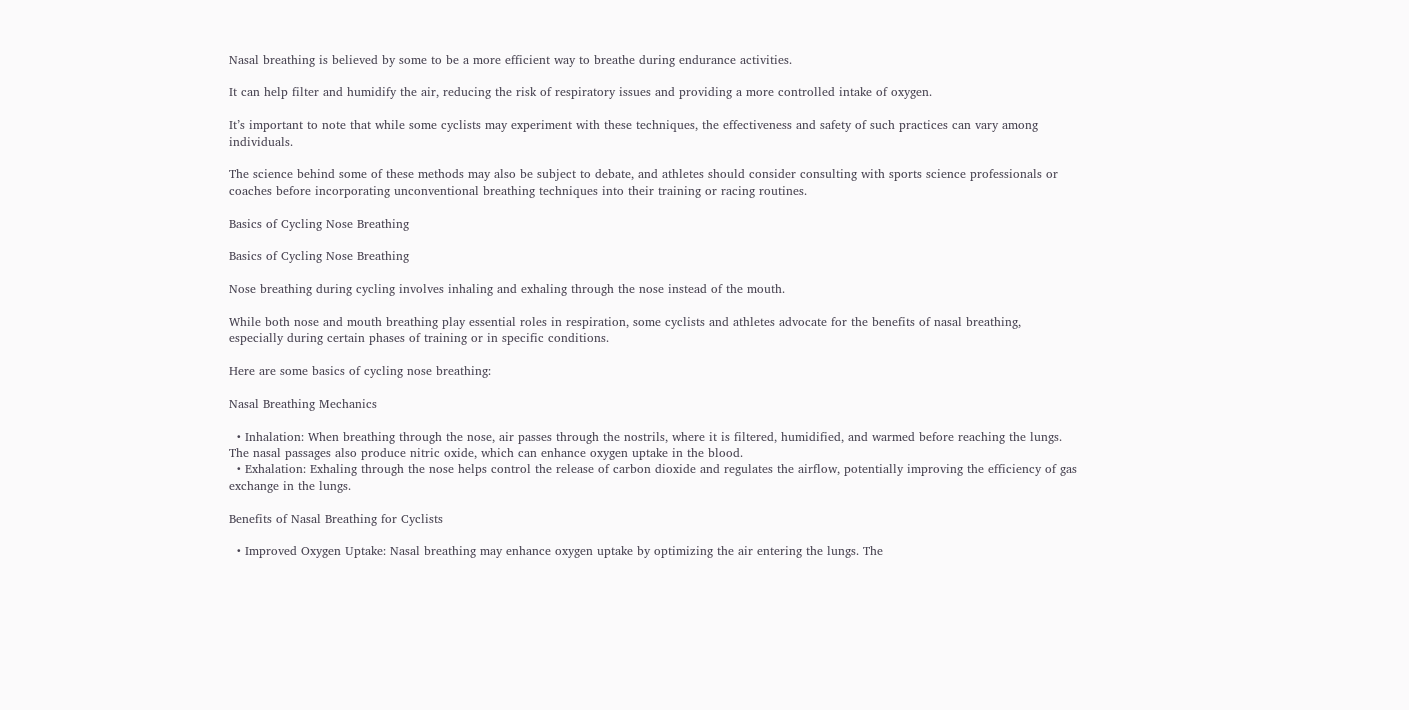Nasal breathing is believed by some to be a more efficient way to breathe during endurance activities.

It can help filter and humidify the air, reducing the risk of respiratory issues and providing a more controlled intake of oxygen.

It’s important to note that while some cyclists may experiment with these techniques, the effectiveness and safety of such practices can vary among individuals.

The science behind some of these methods may also be subject to debate, and athletes should consider consulting with sports science professionals or coaches before incorporating unconventional breathing techniques into their training or racing routines.

Basics of Cycling Nose Breathing

Basics of Cycling Nose Breathing

Nose breathing during cycling involves inhaling and exhaling through the nose instead of the mouth.

While both nose and mouth breathing play essential roles in respiration, some cyclists and athletes advocate for the benefits of nasal breathing, especially during certain phases of training or in specific conditions.

Here are some basics of cycling nose breathing:

Nasal Breathing Mechanics

  • Inhalation: When breathing through the nose, air passes through the nostrils, where it is filtered, humidified, and warmed before reaching the lungs. The nasal passages also produce nitric oxide, which can enhance oxygen uptake in the blood.
  • Exhalation: Exhaling through the nose helps control the release of carbon dioxide and regulates the airflow, potentially improving the efficiency of gas exchange in the lungs.

Benefits of Nasal Breathing for Cyclists

  • Improved Oxygen Uptake: Nasal breathing may enhance oxygen uptake by optimizing the air entering the lungs. The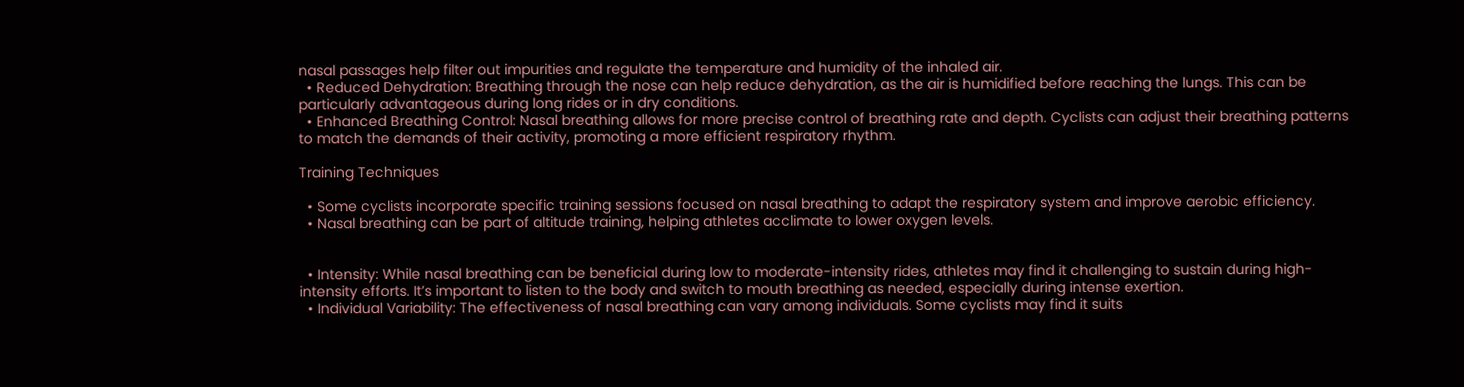nasal passages help filter out impurities and regulate the temperature and humidity of the inhaled air.
  • Reduced Dehydration: Breathing through the nose can help reduce dehydration, as the air is humidified before reaching the lungs. This can be particularly advantageous during long rides or in dry conditions.
  • Enhanced Breathing Control: Nasal breathing allows for more precise control of breathing rate and depth. Cyclists can adjust their breathing patterns to match the demands of their activity, promoting a more efficient respiratory rhythm.

Training Techniques

  • Some cyclists incorporate specific training sessions focused on nasal breathing to adapt the respiratory system and improve aerobic efficiency.
  • Nasal breathing can be part of altitude training, helping athletes acclimate to lower oxygen levels.


  • Intensity: While nasal breathing can be beneficial during low to moderate-intensity rides, athletes may find it challenging to sustain during high-intensity efforts. It’s important to listen to the body and switch to mouth breathing as needed, especially during intense exertion.
  • Individual Variability: The effectiveness of nasal breathing can vary among individuals. Some cyclists may find it suits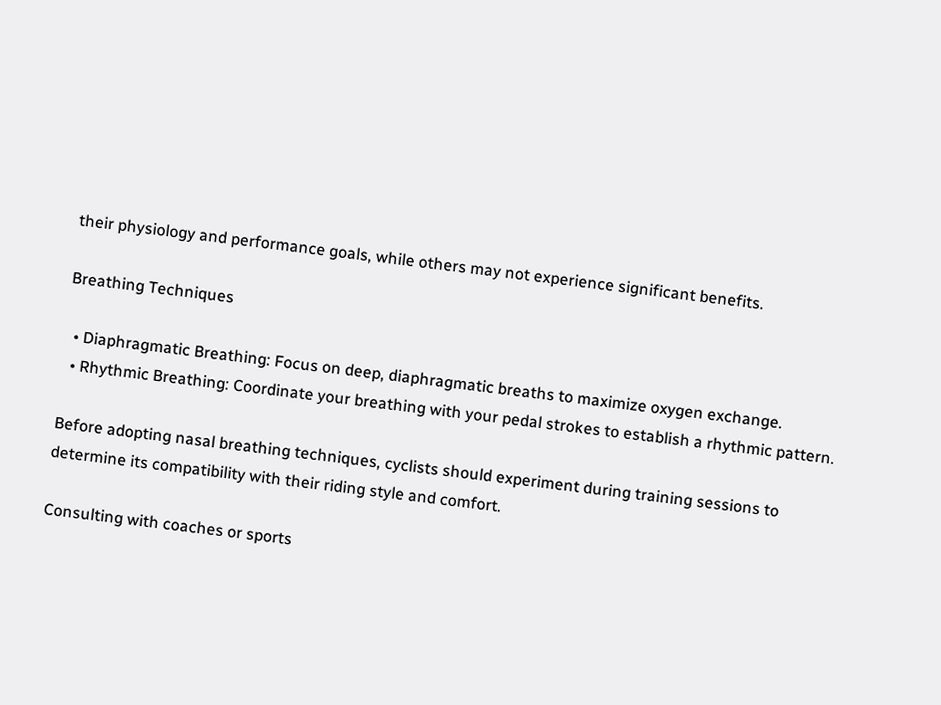their physiology and performance goals, while others may not experience significant benefits.

Breathing Techniques

  • Diaphragmatic Breathing: Focus on deep, diaphragmatic breaths to maximize oxygen exchange.
  • Rhythmic Breathing: Coordinate your breathing with your pedal strokes to establish a rhythmic pattern.

Before adopting nasal breathing techniques, cyclists should experiment during training sessions to determine its compatibility with their riding style and comfort.

Consulting with coaches or sports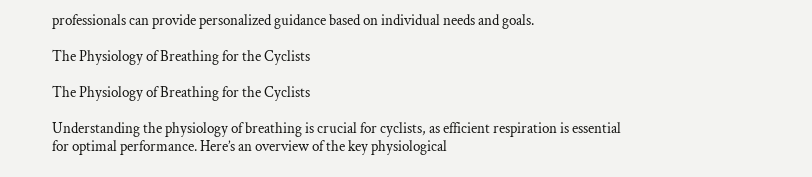professionals can provide personalized guidance based on individual needs and goals.

The Physiology of Breathing for the Cyclists

The Physiology of Breathing for the Cyclists

Understanding the physiology of breathing is crucial for cyclists, as efficient respiration is essential for optimal performance. Here’s an overview of the key physiological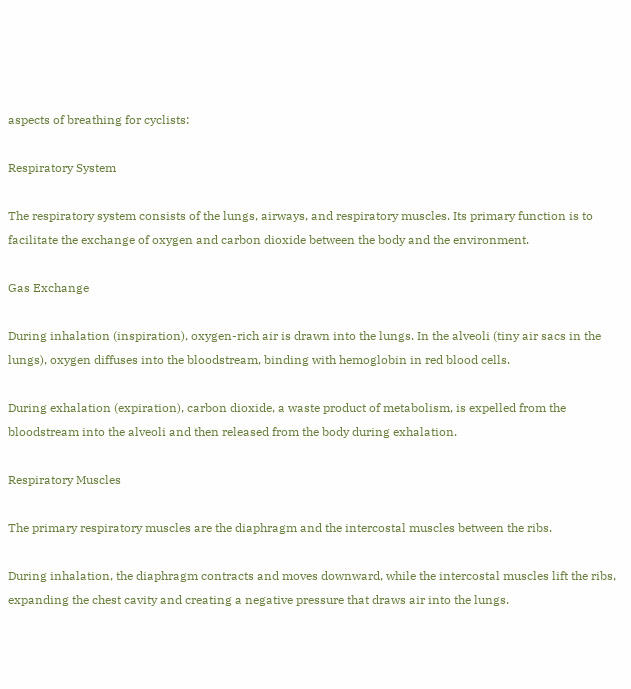aspects of breathing for cyclists:

Respiratory System

The respiratory system consists of the lungs, airways, and respiratory muscles. Its primary function is to facilitate the exchange of oxygen and carbon dioxide between the body and the environment.

Gas Exchange

During inhalation (inspiration), oxygen-rich air is drawn into the lungs. In the alveoli (tiny air sacs in the lungs), oxygen diffuses into the bloodstream, binding with hemoglobin in red blood cells.

During exhalation (expiration), carbon dioxide, a waste product of metabolism, is expelled from the bloodstream into the alveoli and then released from the body during exhalation.

Respiratory Muscles

The primary respiratory muscles are the diaphragm and the intercostal muscles between the ribs.

During inhalation, the diaphragm contracts and moves downward, while the intercostal muscles lift the ribs, expanding the chest cavity and creating a negative pressure that draws air into the lungs.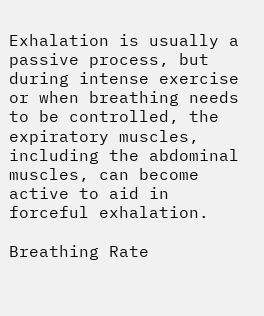Exhalation is usually a passive process, but during intense exercise or when breathing needs to be controlled, the expiratory muscles, including the abdominal muscles, can become active to aid in forceful exhalation.

Breathing Rate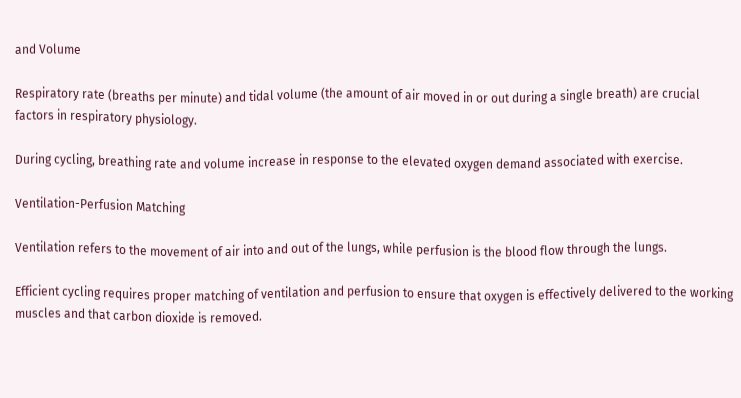and Volume

Respiratory rate (breaths per minute) and tidal volume (the amount of air moved in or out during a single breath) are crucial factors in respiratory physiology.

During cycling, breathing rate and volume increase in response to the elevated oxygen demand associated with exercise.

Ventilation-Perfusion Matching

Ventilation refers to the movement of air into and out of the lungs, while perfusion is the blood flow through the lungs.

Efficient cycling requires proper matching of ventilation and perfusion to ensure that oxygen is effectively delivered to the working muscles and that carbon dioxide is removed.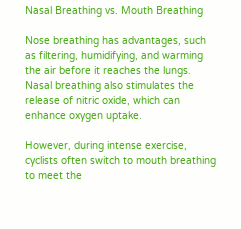Nasal Breathing vs. Mouth Breathing

Nose breathing has advantages, such as filtering, humidifying, and warming the air before it reaches the lungs. Nasal breathing also stimulates the release of nitric oxide, which can enhance oxygen uptake.

However, during intense exercise, cyclists often switch to mouth breathing to meet the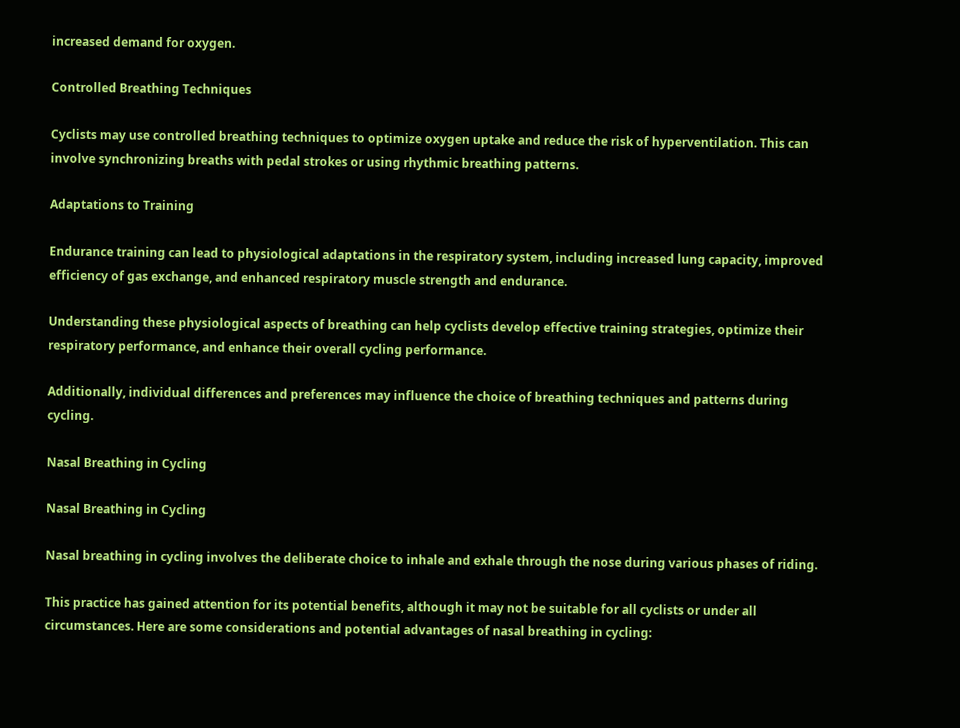increased demand for oxygen.

Controlled Breathing Techniques

Cyclists may use controlled breathing techniques to optimize oxygen uptake and reduce the risk of hyperventilation. This can involve synchronizing breaths with pedal strokes or using rhythmic breathing patterns.

Adaptations to Training

Endurance training can lead to physiological adaptations in the respiratory system, including increased lung capacity, improved efficiency of gas exchange, and enhanced respiratory muscle strength and endurance.

Understanding these physiological aspects of breathing can help cyclists develop effective training strategies, optimize their respiratory performance, and enhance their overall cycling performance.

Additionally, individual differences and preferences may influence the choice of breathing techniques and patterns during cycling.

Nasal Breathing in Cycling

Nasal Breathing in Cycling

Nasal breathing in cycling involves the deliberate choice to inhale and exhale through the nose during various phases of riding.

This practice has gained attention for its potential benefits, although it may not be suitable for all cyclists or under all circumstances. Here are some considerations and potential advantages of nasal breathing in cycling: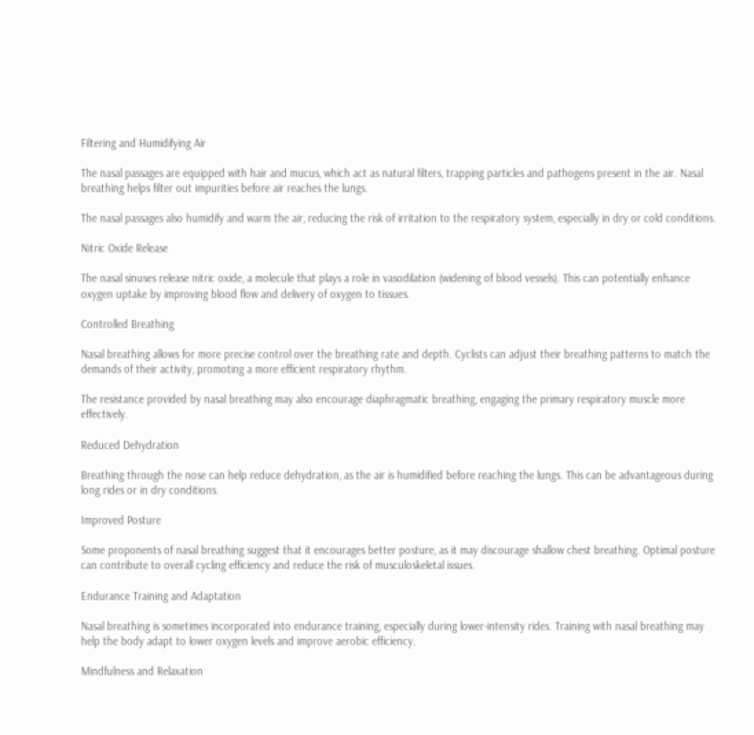Filtering and Humidifying Air

The nasal passages are equipped with hair and mucus, which act as natural filters, trapping particles and pathogens present in the air. Nasal breathing helps filter out impurities before air reaches the lungs.

The nasal passages also humidify and warm the air, reducing the risk of irritation to the respiratory system, especially in dry or cold conditions.

Nitric Oxide Release

The nasal sinuses release nitric oxide, a molecule that plays a role in vasodilation (widening of blood vessels). This can potentially enhance oxygen uptake by improving blood flow and delivery of oxygen to tissues.

Controlled Breathing

Nasal breathing allows for more precise control over the breathing rate and depth. Cyclists can adjust their breathing patterns to match the demands of their activity, promoting a more efficient respiratory rhythm.

The resistance provided by nasal breathing may also encourage diaphragmatic breathing, engaging the primary respiratory muscle more effectively.

Reduced Dehydration

Breathing through the nose can help reduce dehydration, as the air is humidified before reaching the lungs. This can be advantageous during long rides or in dry conditions.

Improved Posture

Some proponents of nasal breathing suggest that it encourages better posture, as it may discourage shallow chest breathing. Optimal posture can contribute to overall cycling efficiency and reduce the risk of musculoskeletal issues.

Endurance Training and Adaptation

Nasal breathing is sometimes incorporated into endurance training, especially during lower-intensity rides. Training with nasal breathing may help the body adapt to lower oxygen levels and improve aerobic efficiency.

Mindfulness and Relaxation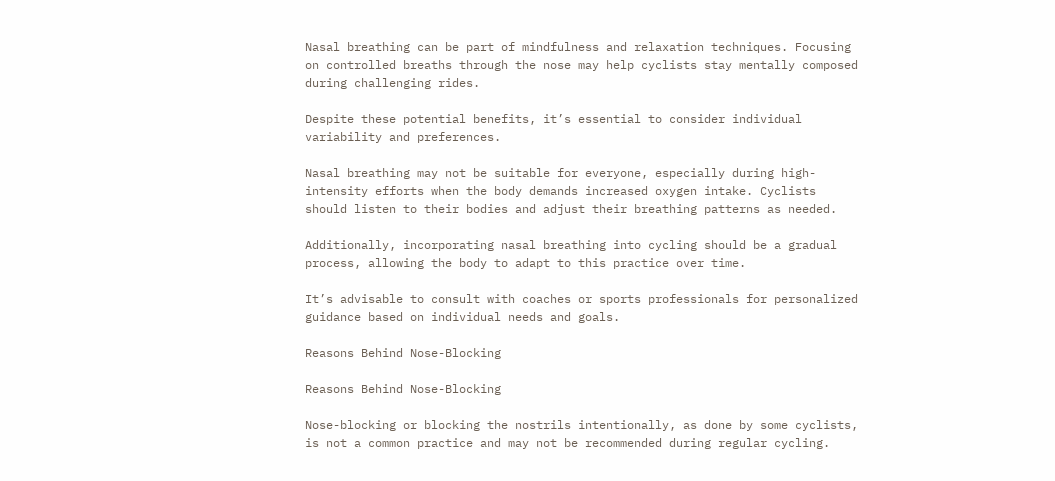Nasal breathing can be part of mindfulness and relaxation techniques. Focusing on controlled breaths through the nose may help cyclists stay mentally composed during challenging rides.

Despite these potential benefits, it’s essential to consider individual variability and preferences.

Nasal breathing may not be suitable for everyone, especially during high-intensity efforts when the body demands increased oxygen intake. Cyclists should listen to their bodies and adjust their breathing patterns as needed.

Additionally, incorporating nasal breathing into cycling should be a gradual process, allowing the body to adapt to this practice over time.

It’s advisable to consult with coaches or sports professionals for personalized guidance based on individual needs and goals.

Reasons Behind Nose-Blocking

Reasons Behind Nose-Blocking

Nose-blocking or blocking the nostrils intentionally, as done by some cyclists, is not a common practice and may not be recommended during regular cycling.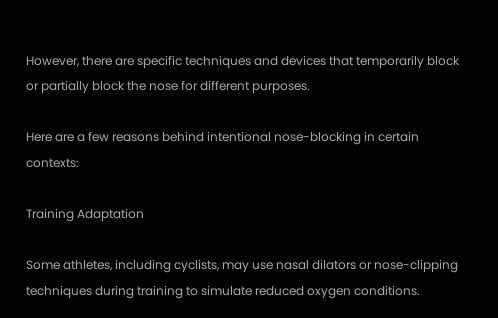However, there are specific techniques and devices that temporarily block or partially block the nose for different purposes.

Here are a few reasons behind intentional nose-blocking in certain contexts:

Training Adaptation

Some athletes, including cyclists, may use nasal dilators or nose-clipping techniques during training to simulate reduced oxygen conditions.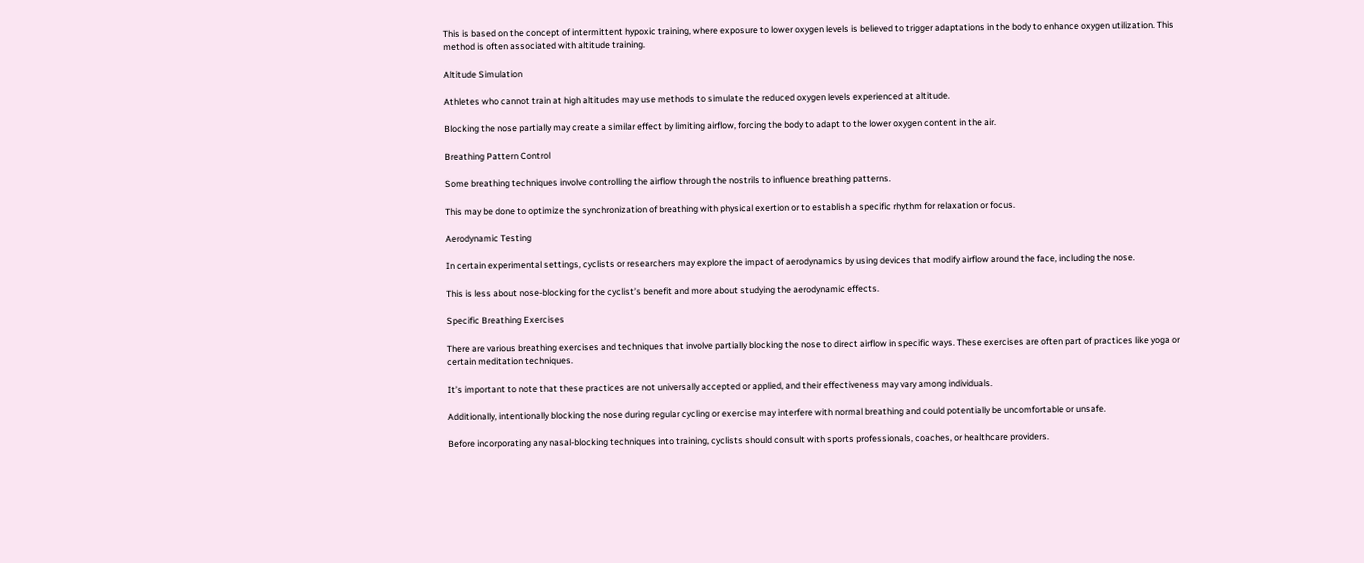This is based on the concept of intermittent hypoxic training, where exposure to lower oxygen levels is believed to trigger adaptations in the body to enhance oxygen utilization. This method is often associated with altitude training.

Altitude Simulation

Athletes who cannot train at high altitudes may use methods to simulate the reduced oxygen levels experienced at altitude.

Blocking the nose partially may create a similar effect by limiting airflow, forcing the body to adapt to the lower oxygen content in the air.

Breathing Pattern Control

Some breathing techniques involve controlling the airflow through the nostrils to influence breathing patterns.

This may be done to optimize the synchronization of breathing with physical exertion or to establish a specific rhythm for relaxation or focus.

Aerodynamic Testing

In certain experimental settings, cyclists or researchers may explore the impact of aerodynamics by using devices that modify airflow around the face, including the nose.

This is less about nose-blocking for the cyclist’s benefit and more about studying the aerodynamic effects.

Specific Breathing Exercises

There are various breathing exercises and techniques that involve partially blocking the nose to direct airflow in specific ways. These exercises are often part of practices like yoga or certain meditation techniques.

It’s important to note that these practices are not universally accepted or applied, and their effectiveness may vary among individuals.

Additionally, intentionally blocking the nose during regular cycling or exercise may interfere with normal breathing and could potentially be uncomfortable or unsafe.

Before incorporating any nasal-blocking techniques into training, cyclists should consult with sports professionals, coaches, or healthcare providers.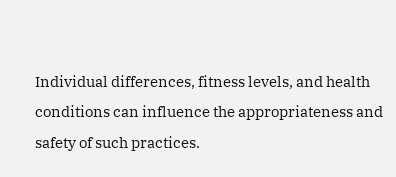Individual differences, fitness levels, and health conditions can influence the appropriateness and safety of such practices.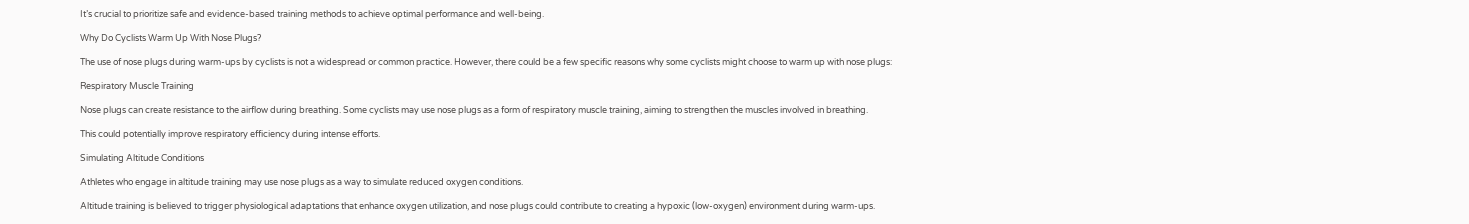It’s crucial to prioritize safe and evidence-based training methods to achieve optimal performance and well-being.

Why Do Cyclists Warm Up With Nose Plugs?

The use of nose plugs during warm-ups by cyclists is not a widespread or common practice. However, there could be a few specific reasons why some cyclists might choose to warm up with nose plugs:

Respiratory Muscle Training

Nose plugs can create resistance to the airflow during breathing. Some cyclists may use nose plugs as a form of respiratory muscle training, aiming to strengthen the muscles involved in breathing.

This could potentially improve respiratory efficiency during intense efforts.

Simulating Altitude Conditions

Athletes who engage in altitude training may use nose plugs as a way to simulate reduced oxygen conditions.

Altitude training is believed to trigger physiological adaptations that enhance oxygen utilization, and nose plugs could contribute to creating a hypoxic (low-oxygen) environment during warm-ups.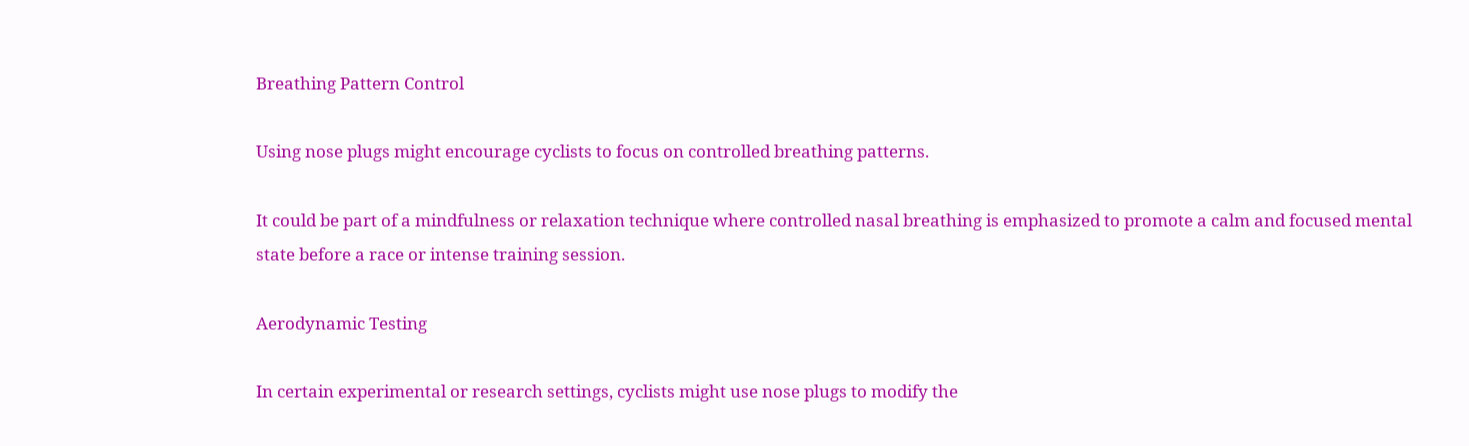Breathing Pattern Control

Using nose plugs might encourage cyclists to focus on controlled breathing patterns.

It could be part of a mindfulness or relaxation technique where controlled nasal breathing is emphasized to promote a calm and focused mental state before a race or intense training session.

Aerodynamic Testing

In certain experimental or research settings, cyclists might use nose plugs to modify the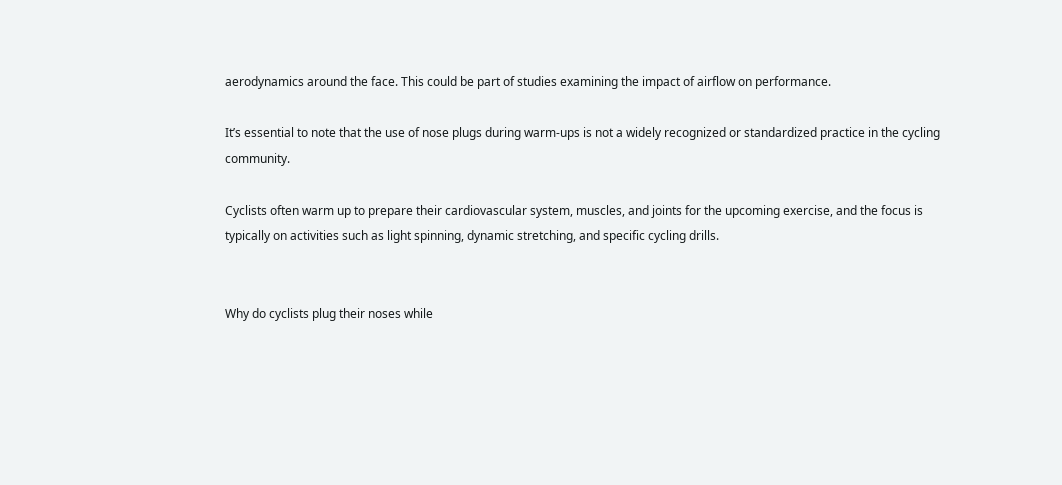aerodynamics around the face. This could be part of studies examining the impact of airflow on performance.

It’s essential to note that the use of nose plugs during warm-ups is not a widely recognized or standardized practice in the cycling community.

Cyclists often warm up to prepare their cardiovascular system, muscles, and joints for the upcoming exercise, and the focus is typically on activities such as light spinning, dynamic stretching, and specific cycling drills.


Why do cyclists plug their noses while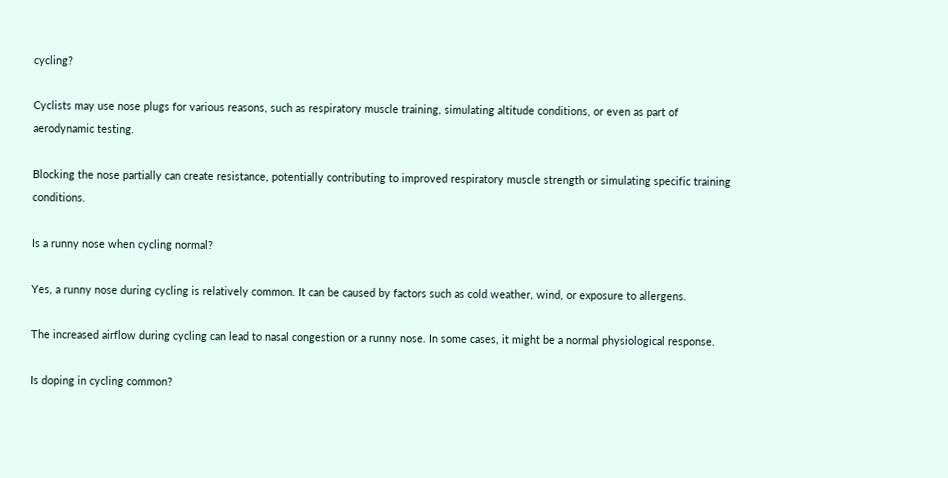cycling?

Cyclists may use nose plugs for various reasons, such as respiratory muscle training, simulating altitude conditions, or even as part of aerodynamic testing.

Blocking the nose partially can create resistance, potentially contributing to improved respiratory muscle strength or simulating specific training conditions.

Is a runny nose when cycling normal?

Yes, a runny nose during cycling is relatively common. It can be caused by factors such as cold weather, wind, or exposure to allergens.

The increased airflow during cycling can lead to nasal congestion or a runny nose. In some cases, it might be a normal physiological response.

Is doping in cycling common?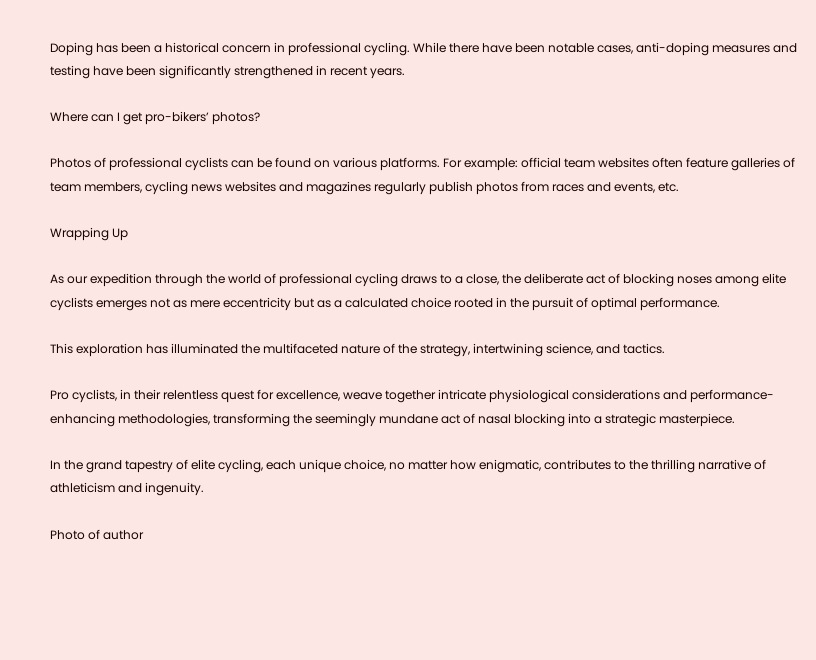Doping has been a historical concern in professional cycling. While there have been notable cases, anti-doping measures and testing have been significantly strengthened in recent years.

Where can I get pro-bikers’ photos?

Photos of professional cyclists can be found on various platforms. For example: official team websites often feature galleries of team members, cycling news websites and magazines regularly publish photos from races and events, etc.

Wrapping Up

As our expedition through the world of professional cycling draws to a close, the deliberate act of blocking noses among elite cyclists emerges not as mere eccentricity but as a calculated choice rooted in the pursuit of optimal performance.

This exploration has illuminated the multifaceted nature of the strategy, intertwining science, and tactics.

Pro cyclists, in their relentless quest for excellence, weave together intricate physiological considerations and performance-enhancing methodologies, transforming the seemingly mundane act of nasal blocking into a strategic masterpiece.

In the grand tapestry of elite cycling, each unique choice, no matter how enigmatic, contributes to the thrilling narrative of athleticism and ingenuity.

Photo of author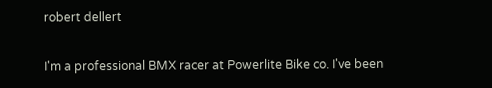robert dellert

I'm a professional BMX racer at Powerlite Bike co. I've been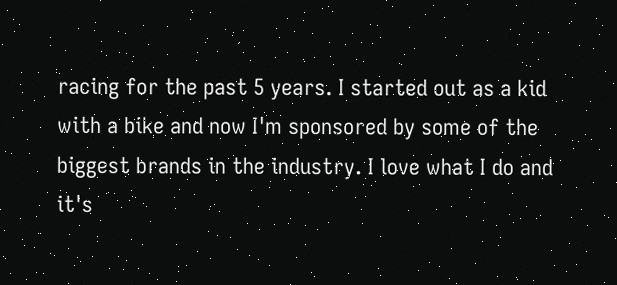racing for the past 5 years. I started out as a kid with a bike and now I'm sponsored by some of the biggest brands in the industry. I love what I do and it's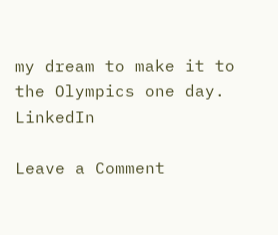my dream to make it to the Olympics one day. LinkedIn

Leave a Comment